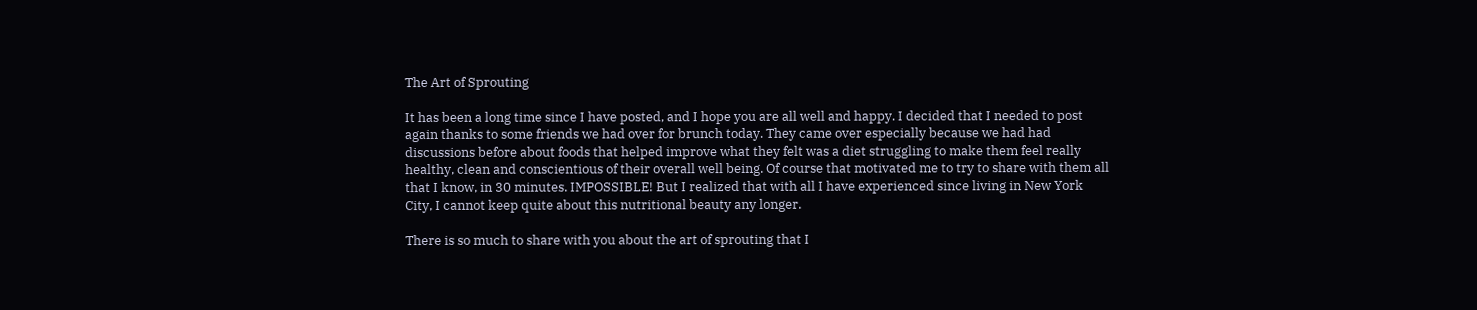The Art of Sprouting

It has been a long time since I have posted, and I hope you are all well and happy. I decided that I needed to post again thanks to some friends we had over for brunch today. They came over especially because we had had discussions before about foods that helped improve what they felt was a diet struggling to make them feel really healthy, clean and conscientious of their overall well being. Of course that motivated me to try to share with them all that I know, in 30 minutes. IMPOSSIBLE! But I realized that with all I have experienced since living in New York City, I cannot keep quite about this nutritional beauty any longer.

There is so much to share with you about the art of sprouting that I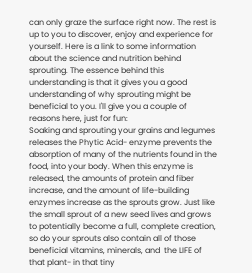can only graze the surface right now. The rest is up to you to discover, enjoy and experience for yourself. Here is a link to some information about the science and nutrition behind sprouting. The essence behind this understanding is that it gives you a good understanding of why sprouting might be beneficial to you. I'll give you a couple of reasons here, just for fun:
Soaking and sprouting your grains and legumes releases the Phytic Acid- enzyme prevents the absorption of many of the nutrients found in the food, into your body. When this enzyme is released, the amounts of protein and fiber increase, and the amount of life-building enzymes increase as the sprouts grow. Just like the small sprout of a new seed lives and grows to potentially become a full, complete creation, so do your sprouts also contain all of those beneficial vitamins, minerals, and  the LIFE of that plant- in that tiny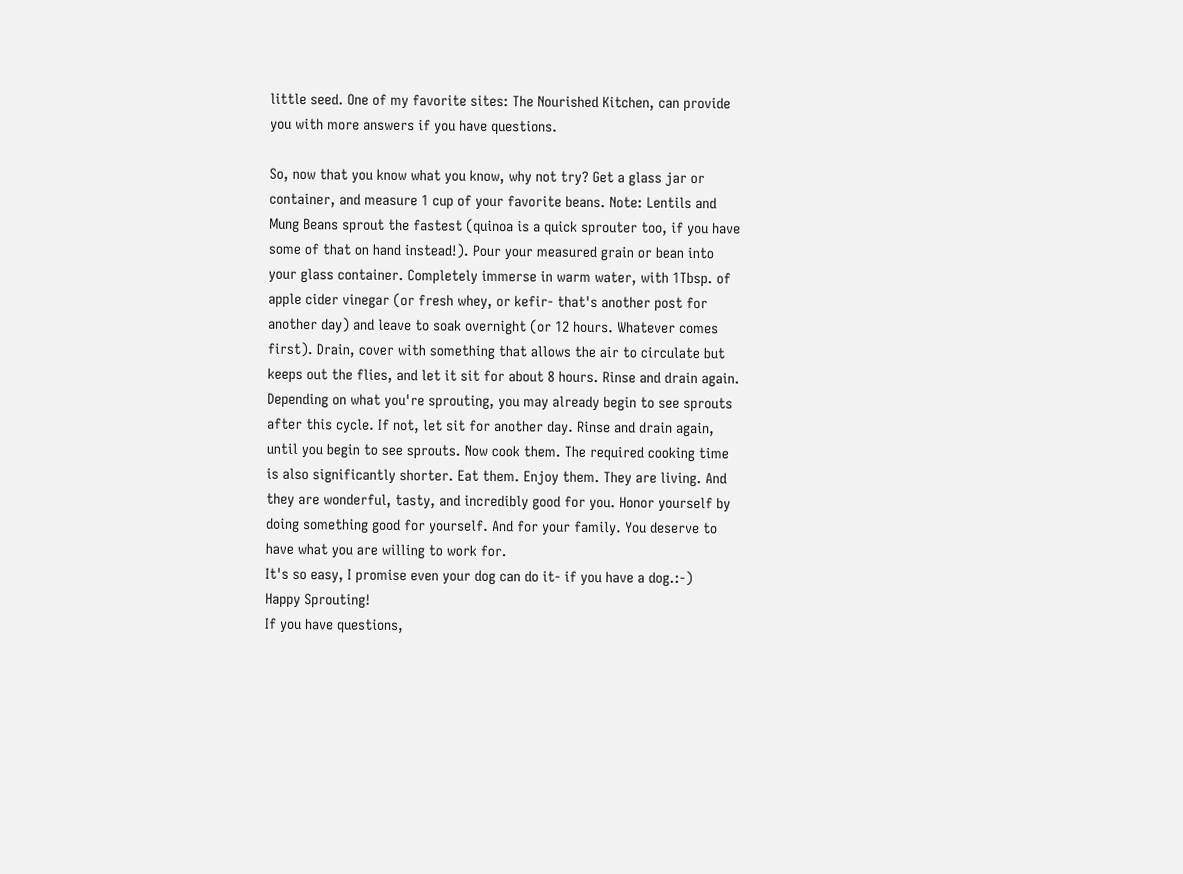little seed. One of my favorite sites: The Nourished Kitchen, can provide you with more answers if you have questions.

So, now that you know what you know, why not try? Get a glass jar or container, and measure 1 cup of your favorite beans. Note: Lentils and Mung Beans sprout the fastest (quinoa is a quick sprouter too, if you have some of that on hand instead!). Pour your measured grain or bean into your glass container. Completely immerse in warm water, with 1Tbsp. of apple cider vinegar (or fresh whey, or kefir- that's another post for another day) and leave to soak overnight (or 12 hours. Whatever comes first). Drain, cover with something that allows the air to circulate but keeps out the flies, and let it sit for about 8 hours. Rinse and drain again. Depending on what you're sprouting, you may already begin to see sprouts after this cycle. If not, let sit for another day. Rinse and drain again, until you begin to see sprouts. Now cook them. The required cooking time is also significantly shorter. Eat them. Enjoy them. They are living. And they are wonderful, tasty, and incredibly good for you. Honor yourself by doing something good for yourself. And for your family. You deserve to have what you are willing to work for.
It's so easy, I promise even your dog can do it- if you have a dog.:-)
Happy Sprouting!
If you have questions,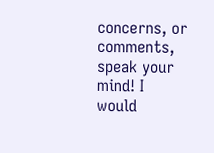concerns, or comments, speak your mind! I would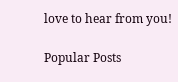love to hear from you!

Popular Posts